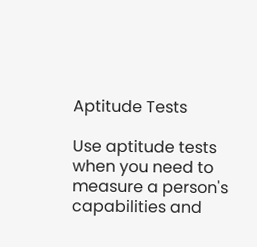Aptitude Tests

Use aptitude tests when you need to measure a person's capabilities and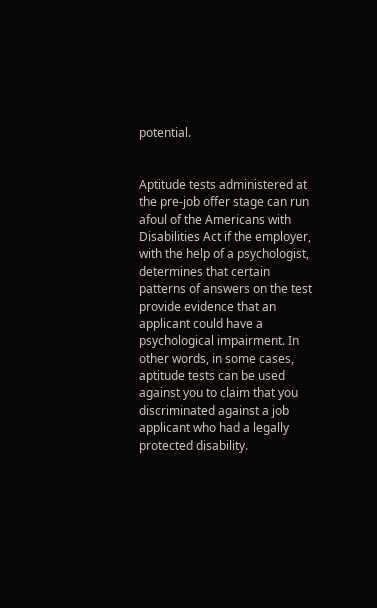potential.


Aptitude tests administered at the pre-job offer stage can run afoul of the Americans with Disabilities Act if the employer, with the help of a psychologist, determines that certain patterns of answers on the test provide evidence that an applicant could have a psychological impairment. In other words, in some cases, aptitude tests can be used against you to claim that you discriminated against a job applicant who had a legally protected disability.